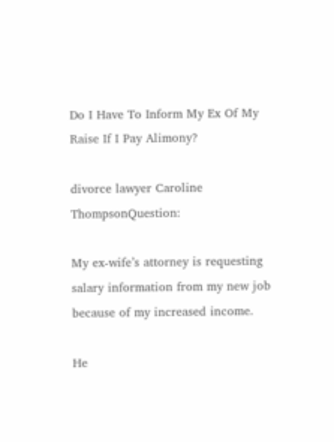Do I Have To Inform My Ex Of My Raise If I Pay Alimony?

divorce lawyer Caroline ThompsonQuestion:

My ex-wife’s attorney is requesting salary information from my new job because of my increased income.

He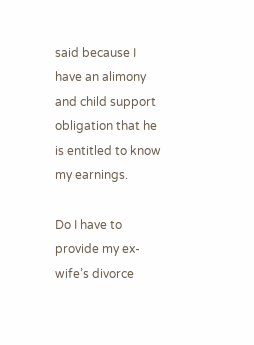said because I have an alimony and child support obligation that he is entitled to know my earnings.

Do I have to provide my ex-wife’s divorce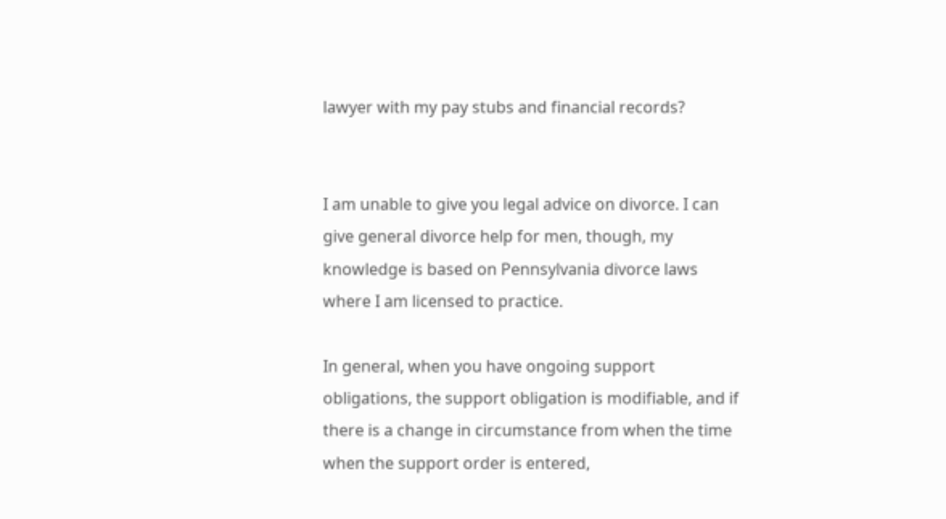lawyer with my pay stubs and financial records?


I am unable to give you legal advice on divorce. I can give general divorce help for men, though, my knowledge is based on Pennsylvania divorce laws where I am licensed to practice.

In general, when you have ongoing support obligations, the support obligation is modifiable, and if there is a change in circumstance from when the time when the support order is entered,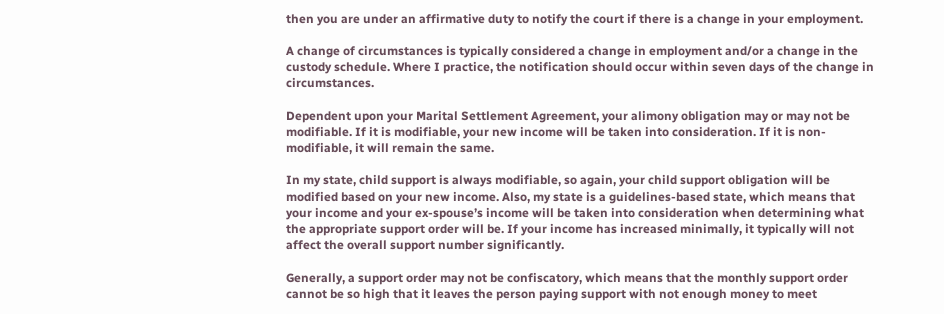then you are under an affirmative duty to notify the court if there is a change in your employment.

A change of circumstances is typically considered a change in employment and/or a change in the custody schedule. Where I practice, the notification should occur within seven days of the change in circumstances.

Dependent upon your Marital Settlement Agreement, your alimony obligation may or may not be modifiable. If it is modifiable, your new income will be taken into consideration. If it is non-modifiable, it will remain the same.

In my state, child support is always modifiable, so again, your child support obligation will be modified based on your new income. Also, my state is a guidelines-based state, which means that your income and your ex-spouse’s income will be taken into consideration when determining what the appropriate support order will be. If your income has increased minimally, it typically will not affect the overall support number significantly.

Generally, a support order may not be confiscatory, which means that the monthly support order cannot be so high that it leaves the person paying support with not enough money to meet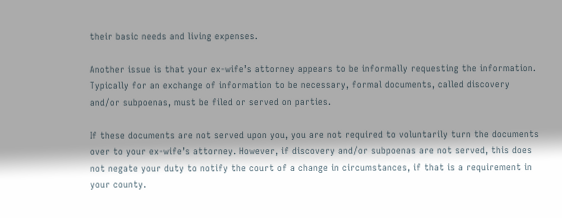their basic needs and living expenses.

Another issue is that your ex-wife’s attorney appears to be informally requesting the information. Typically for an exchange of information to be necessary, formal documents, called discovery and/or subpoenas, must be filed or served on parties.

If these documents are not served upon you, you are not required to voluntarily turn the documents over to your ex-wife’s attorney. However, if discovery and/or subpoenas are not served, this does not negate your duty to notify the court of a change in circumstances, if that is a requirement in your county.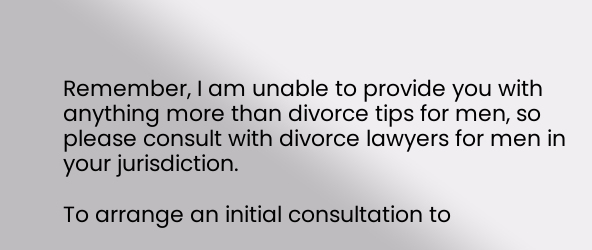Remember, I am unable to provide you with anything more than divorce tips for men, so please consult with divorce lawyers for men in your jurisdiction.

To arrange an initial consultation to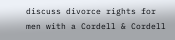discuss divorce rights for men with a Cordell & Cordell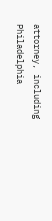attorney, including Philadelphia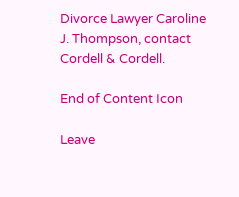Divorce Lawyer Caroline J. Thompson, contact Cordell & Cordell.

End of Content Icon

Leave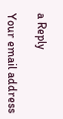a Reply

Your email address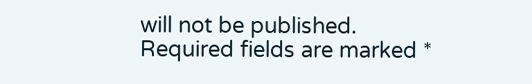will not be published. Required fields are marked *